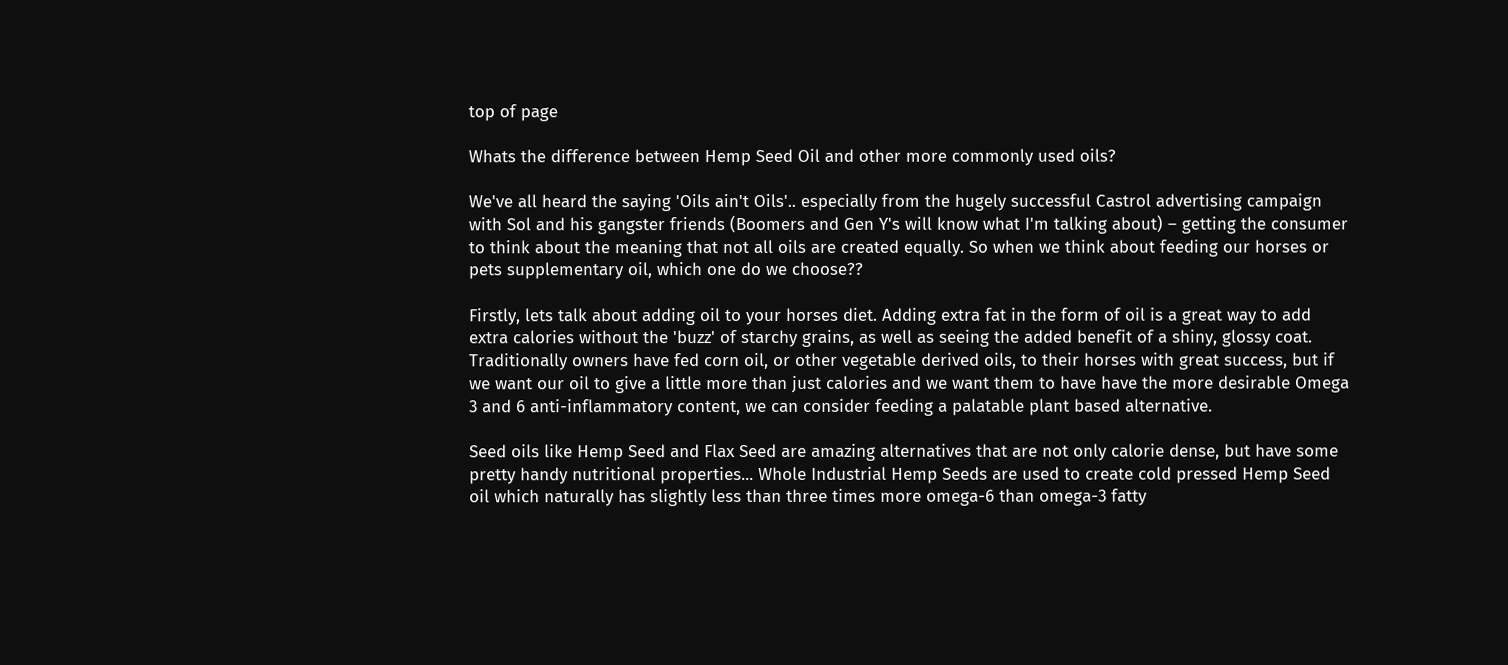top of page

Whats the difference between Hemp Seed Oil and other more commonly used oils?

We've all heard the saying 'Oils ain't Oils'.. especially from the hugely successful Castrol advertising campaign with Sol and his gangster friends (Boomers and Gen Y's will know what I'm talking about) – getting the consumer to think about the meaning that not all oils are created equally. So when we think about feeding our horses or pets supplementary oil, which one do we choose??

Firstly, lets talk about adding oil to your horses diet. Adding extra fat in the form of oil is a great way to add extra calories without the 'buzz' of starchy grains, as well as seeing the added benefit of a shiny, glossy coat. Traditionally owners have fed corn oil, or other vegetable derived oils, to their horses with great success, but if we want our oil to give a little more than just calories and we want them to have have the more desirable Omega 3 and 6 anti-inflammatory content, we can consider feeding a palatable plant based alternative.

Seed oils like Hemp Seed and Flax Seed are amazing alternatives that are not only calorie dense, but have some pretty handy nutritional properties... Whole Industrial Hemp Seeds are used to create cold pressed Hemp Seed oil which naturally has slightly less than three times more omega-6 than omega-3 fatty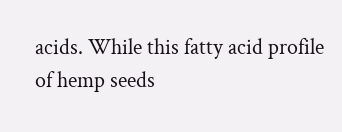acids. While this fatty acid profile of hemp seeds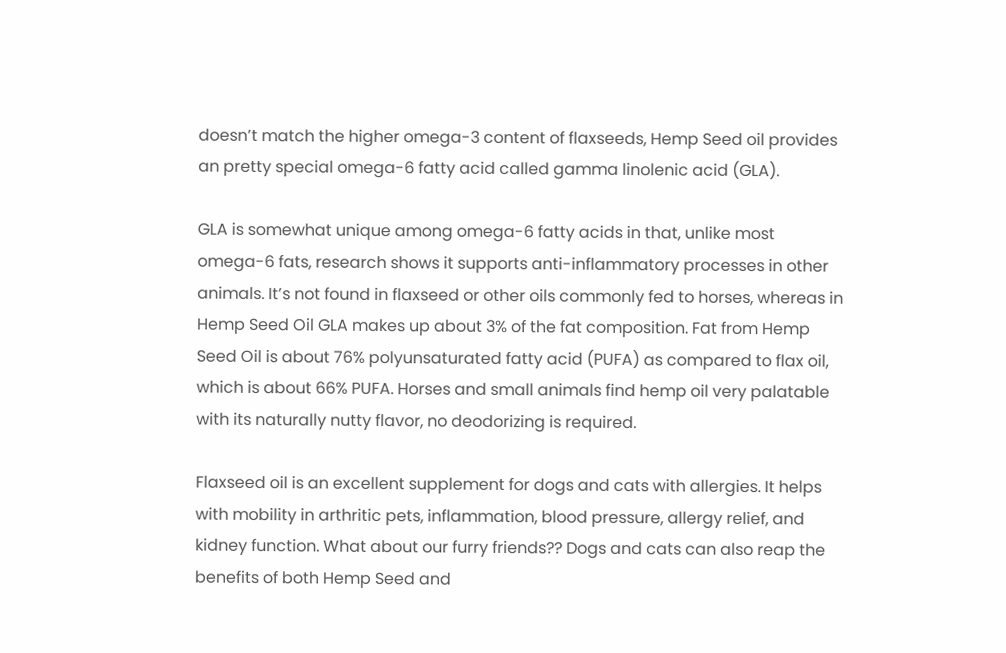doesn’t match the higher omega-3 content of flaxseeds, Hemp Seed oil provides an pretty special omega-6 fatty acid called gamma linolenic acid (GLA).

GLA is somewhat unique among omega-6 fatty acids in that, unlike most omega-6 fats, research shows it supports anti-inflammatory processes in other animals. It’s not found in flaxseed or other oils commonly fed to horses, whereas in Hemp Seed Oil GLA makes up about 3% of the fat composition. Fat from Hemp Seed Oil is about 76% polyunsaturated fatty acid (PUFA) as compared to flax oil, which is about 66% PUFA. Horses and small animals find hemp oil very palatable with its naturally nutty flavor, no deodorizing is required.

Flaxseed oil is an excellent supplement for dogs and cats with allergies. It helps with mobility in arthritic pets, inflammation, blood pressure, allergy relief, and kidney function. What about our furry friends?? Dogs and cats can also reap the benefits of both Hemp Seed and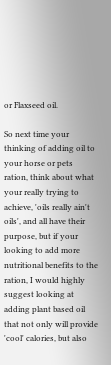or Flaxseed oil.

So next time your thinking of adding oil to your horse or pets ration, think about what your really trying to achieve, 'oils really ain't oils', and all have their purpose, but if your looking to add more nutritional benefits to the ration, I would highly suggest looking at adding plant based oil that not only will provide 'cool' calories, but also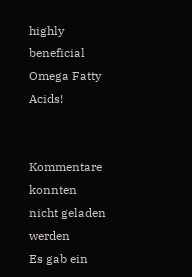highly beneficial Omega Fatty Acids!


Kommentare konnten nicht geladen werden
Es gab ein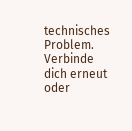technisches Problem. Verbinde dich erneut oder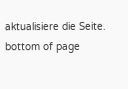aktualisiere die Seite.
bottom of page